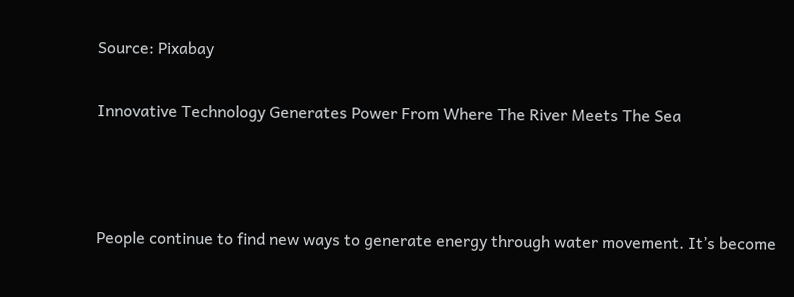Source: Pixabay

Innovative Technology Generates Power From Where The River Meets The Sea



People continue to find new ways to generate energy through water movement. It’s become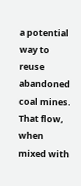a potential way to reuse abandoned coal mines. That flow, when mixed with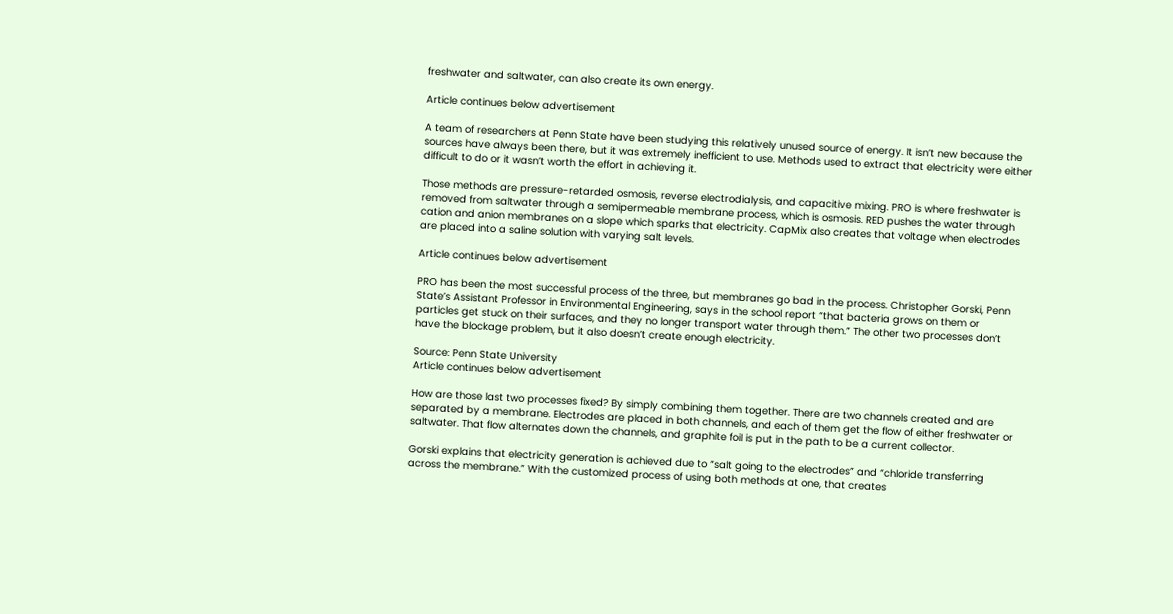freshwater and saltwater, can also create its own energy.

Article continues below advertisement

A team of researchers at Penn State have been studying this relatively unused source of energy. It isn’t new because the sources have always been there, but it was extremely inefficient to use. Methods used to extract that electricity were either difficult to do or it wasn’t worth the effort in achieving it.

Those methods are pressure-retarded osmosis, reverse electrodialysis, and capacitive mixing. PRO is where freshwater is removed from saltwater through a semipermeable membrane process, which is osmosis. RED pushes the water through cation and anion membranes on a slope which sparks that electricity. CapMix also creates that voltage when electrodes are placed into a saline solution with varying salt levels.

Article continues below advertisement

PRO has been the most successful process of the three, but membranes go bad in the process. Christopher Gorski, Penn State’s Assistant Professor in Environmental Engineering, says in the school report “that bacteria grows on them or particles get stuck on their surfaces, and they no longer transport water through them.” The other two processes don’t have the blockage problem, but it also doesn’t create enough electricity.

Source: Penn State University
Article continues below advertisement

How are those last two processes fixed? By simply combining them together. There are two channels created and are separated by a membrane. Electrodes are placed in both channels, and each of them get the flow of either freshwater or saltwater. That flow alternates down the channels, and graphite foil is put in the path to be a current collector.

Gorski explains that electricity generation is achieved due to “salt going to the electrodes” and “chloride transferring across the membrane.” With the customized process of using both methods at one, that creates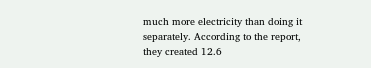much more electricity than doing it separately. According to the report, they created 12.6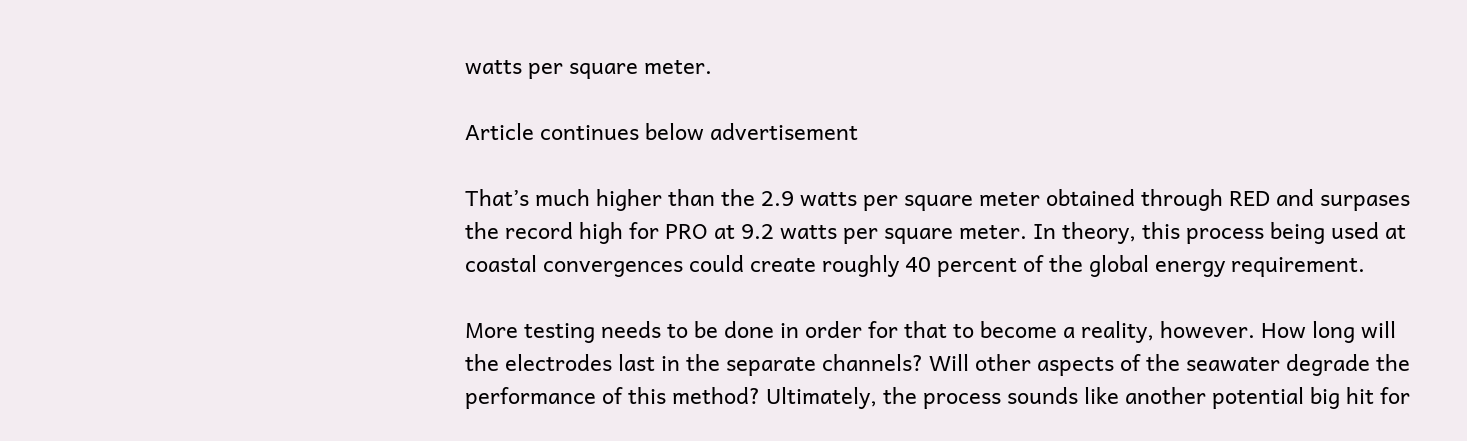watts per square meter.

Article continues below advertisement

That’s much higher than the 2.9 watts per square meter obtained through RED and surpases the record high for PRO at 9.2 watts per square meter. In theory, this process being used at coastal convergences could create roughly 40 percent of the global energy requirement.

More testing needs to be done in order for that to become a reality, however. How long will the electrodes last in the separate channels? Will other aspects of the seawater degrade the performance of this method? Ultimately, the process sounds like another potential big hit for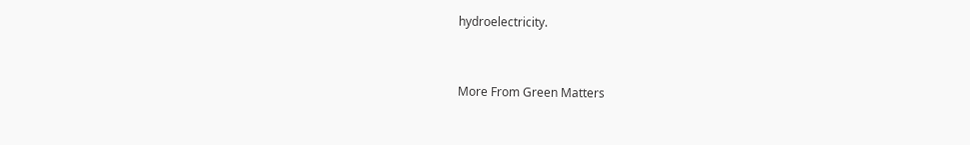hydroelectricity.


More From Green Matters